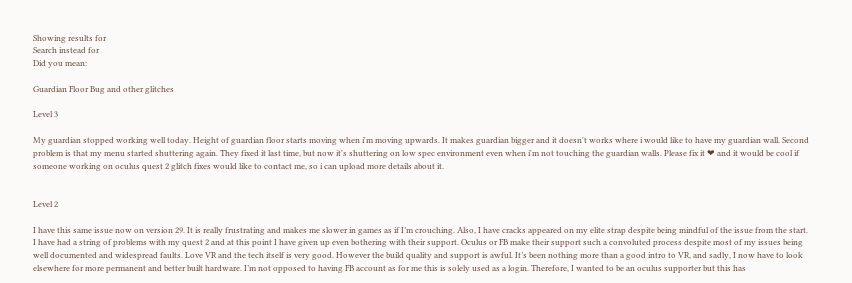Showing results for
Search instead for
Did you mean:

Guardian Floor Bug and other glitches

Level 3

My guardian stopped working well today. Height of guardian floor starts moving when i'm moving upwards. It makes guardian bigger and it doesn't works where i would like to have my guardian wall. Second problem is that my menu started shuttering again. They fixed it last time, but now it's shuttering on low spec environment even when i'm not touching the guardian walls. Please fix it ❤ and it would be cool if someone working on oculus quest 2 glitch fixes would like to contact me, so i can upload more details about it.


Level 2

I have this same issue now on version 29. It is really frustrating and makes me slower in games as if I’m crouching. Also, I have cracks appeared on my elite strap despite being mindful of the issue from the start. I have had a string of problems with my quest 2 and at this point I have given up even bothering with their support. Oculus or FB make their support such a convoluted process despite most of my issues being well documented and widespread faults. Love VR and the tech itself is very good. However the build quality and support is awful. It’s been nothing more than a good intro to VR, and sadly, I now have to look elsewhere for more permanent and better built hardware. I’m not opposed to having FB account as for me this is solely used as a login. Therefore, I wanted to be an oculus supporter but this has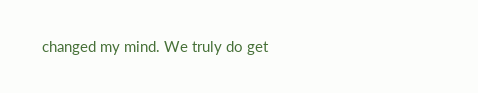changed my mind. We truly do get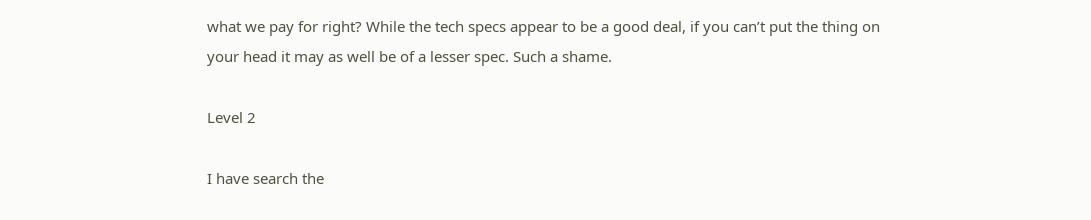what we pay for right? While the tech specs appear to be a good deal, if you can’t put the thing on your head it may as well be of a lesser spec. Such a shame.

Level 2

I have search the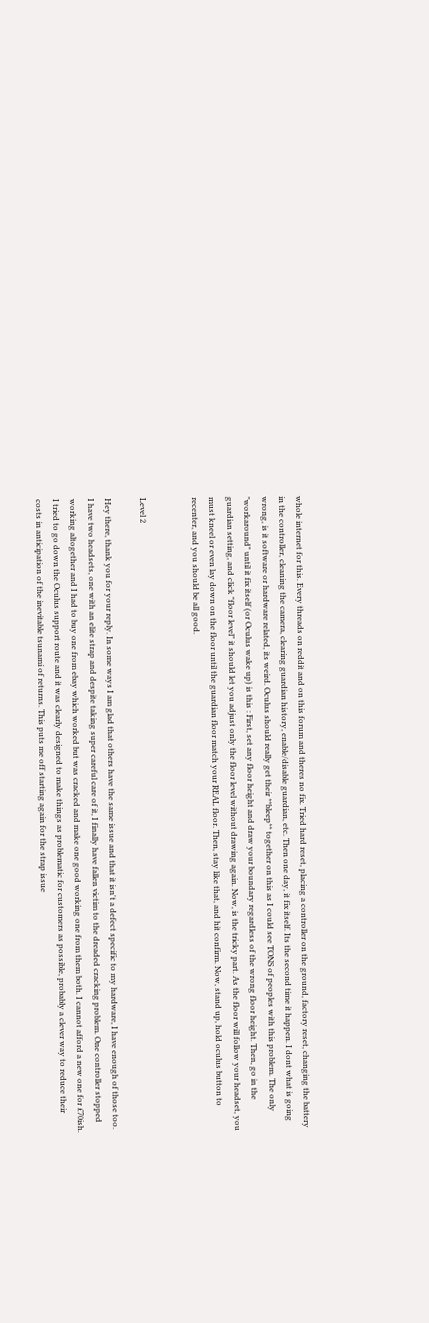whole internet for this. Every threads on reddit and on this forum and theres no fix. Tried hard reset, placing a controller on the ground, factory reset, changing the battery in the controller, cleaning the camera, clearing guardian history, enable/disable guardian, etc. Then one day, it fix itself. Its the second time it happen. I dont what is going wrong, is it software or hardware related, its weird. Oculus should really get their **bleep** together on this as I could see TONS of peoples with this problem. The only "workaround" until it fix itself (or Oculus wake up) is this : First, set any floor height and draw your boundary regardless of the wrong floor height. Then, go in the guardian setting, and click "floor level" it should let you adjust only the floor level without drawing again. Now, is the tricky part. As the floor will follow your headset, you must kneel or even lay down on the floor until the guardian floor match your REAL floor. Then, stay like that, and hit confirm. Now, stand up, hold oculus button to recenter, and you should be all good.


Level 2

Hey there, thank you for your reply. In some ways I am glad that others have the same issue and that it isn't a defect specific to my hardware, I have enough of those too. I have two headsets, one with an elite strap and despite taking super careful care of it, I finally have fallen victim to the dreaded cracking problem. One controller stopped working altogether and I had to buy one from ebay which worked but was cracked and make one good working one from them both. I cannot afford a new one for £70ish. I tried to go down the Oculus support route and it was clearly designed to make things as problematic for customers as possible, probably a clever way to reduce their costs in anticipation of the inevitable tsunami of returns. This puts me off starting again for the strap issue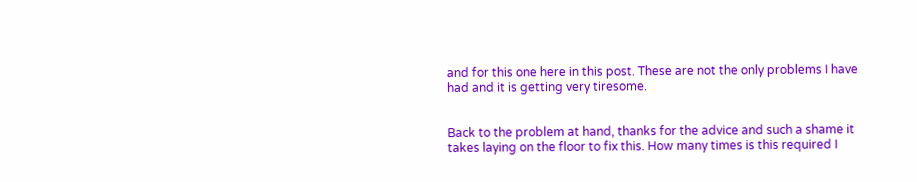and for this one here in this post. These are not the only problems I have had and it is getting very tiresome.


Back to the problem at hand, thanks for the advice and such a shame it takes laying on the floor to fix this. How many times is this required I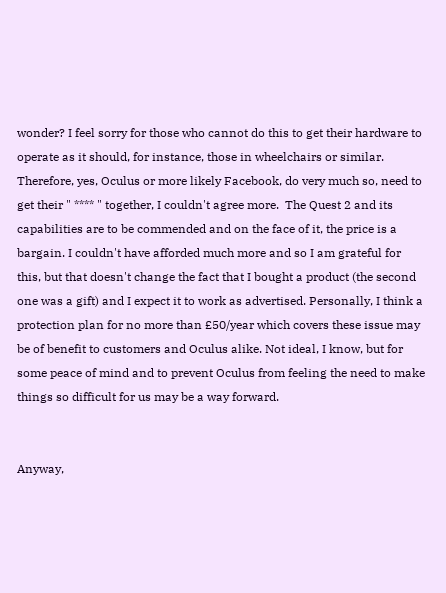wonder? I feel sorry for those who cannot do this to get their hardware to operate as it should, for instance, those in wheelchairs or similar. Therefore, yes, Oculus or more likely Facebook, do very much so, need to get their " **** " together, I couldn't agree more.  The Quest 2 and its capabilities are to be commended and on the face of it, the price is a bargain. I couldn't have afforded much more and so I am grateful for this, but that doesn't change the fact that I bought a product (the second one was a gift) and I expect it to work as advertised. Personally, I think a protection plan for no more than £50/year which covers these issue may be of benefit to customers and Oculus alike. Not ideal, I know, but for some peace of mind and to prevent Oculus from feeling the need to make things so difficult for us may be a way forward.


Anyway,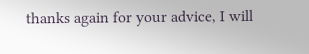thanks again for your advice, I will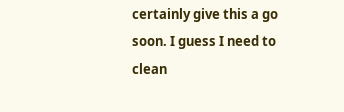certainly give this a go soon. I guess I need to clean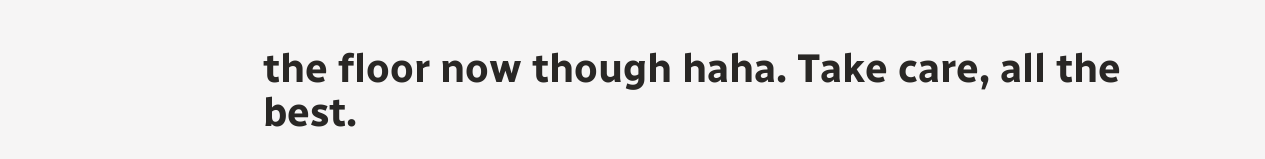the floor now though haha. Take care, all the best.